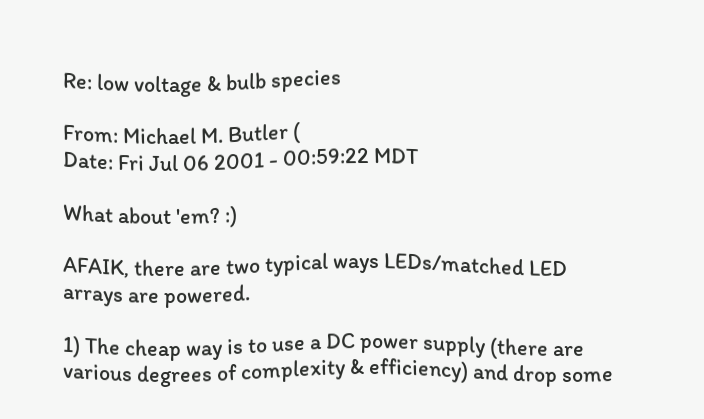Re: low voltage & bulb species

From: Michael M. Butler (
Date: Fri Jul 06 2001 - 00:59:22 MDT

What about 'em? :)

AFAIK, there are two typical ways LEDs/matched LED arrays are powered.

1) The cheap way is to use a DC power supply (there are various degrees of complexity & efficiency) and drop some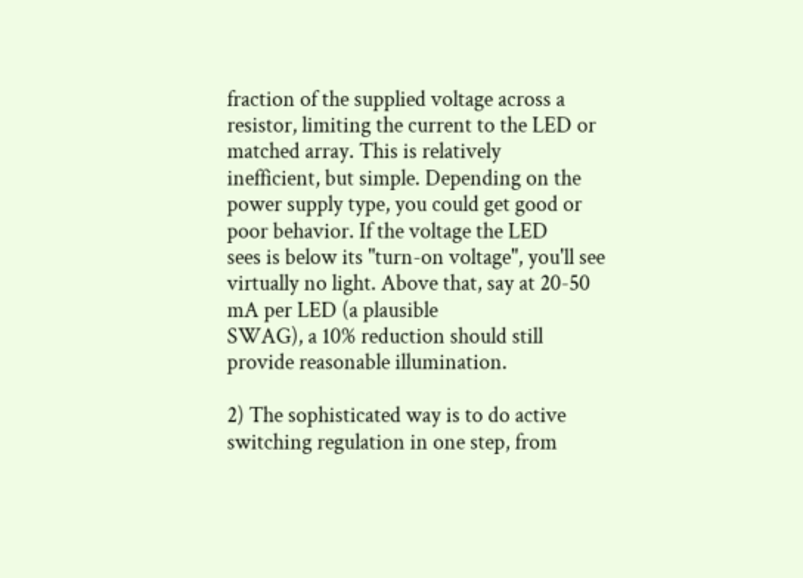fraction of the supplied voltage across a resistor, limiting the current to the LED or matched array. This is relatively
inefficient, but simple. Depending on the power supply type, you could get good or poor behavior. If the voltage the LED
sees is below its "turn-on voltage", you'll see virtually no light. Above that, say at 20-50 mA per LED (a plausible
SWAG), a 10% reduction should still provide reasonable illumination.

2) The sophisticated way is to do active switching regulation in one step, from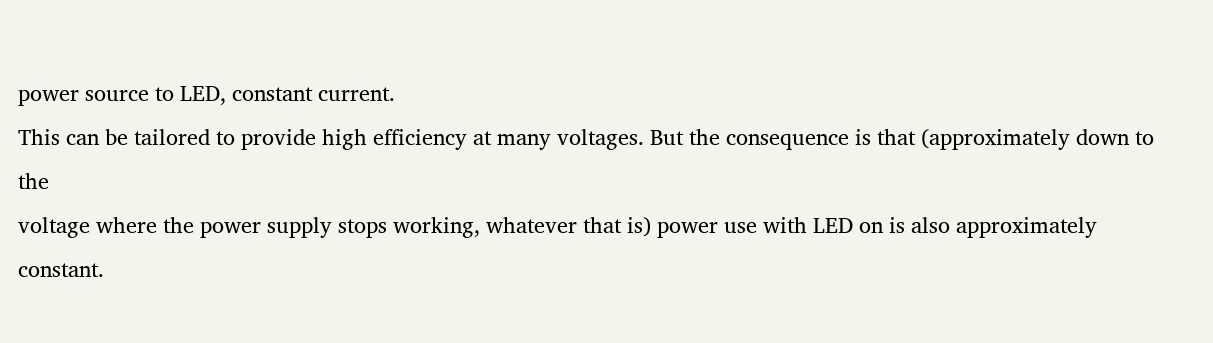power source to LED, constant current.
This can be tailored to provide high efficiency at many voltages. But the consequence is that (approximately down to the
voltage where the power supply stops working, whatever that is) power use with LED on is also approximately constant.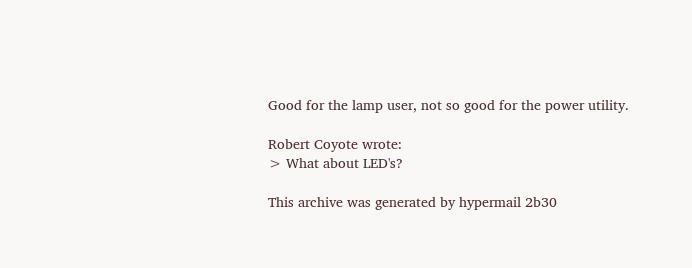Good for the lamp user, not so good for the power utility.

Robert Coyote wrote:
> What about LED's?

This archive was generated by hypermail 2b30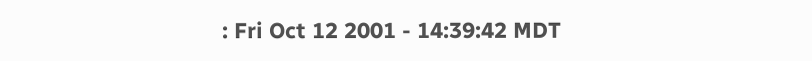: Fri Oct 12 2001 - 14:39:42 MDT